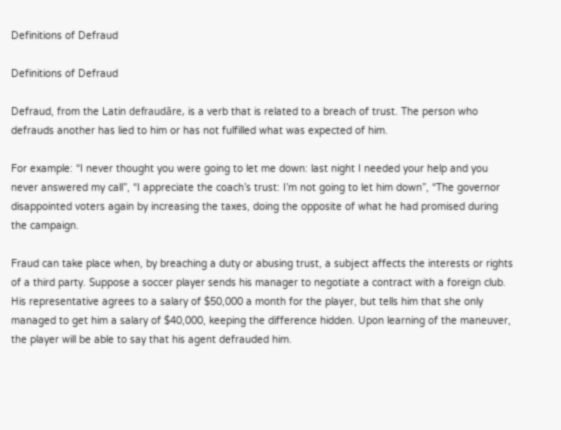Definitions of Defraud

Definitions of Defraud

Defraud, from the Latin defraudāre, is a verb that is related to a breach of trust. The person who defrauds another has lied to him or has not fulfilled what was expected of him.

For example: “I never thought you were going to let me down: last night I needed your help and you never answered my call”, “I appreciate the coach’s trust: I’m not going to let him down”, “The governor disappointed voters again by increasing the taxes, doing the opposite of what he had promised during the campaign.

Fraud can take place when, by breaching a duty or abusing trust, a subject affects the interests or rights of a third party. Suppose a soccer player sends his manager to negotiate a contract with a foreign club. His representative agrees to a salary of $50,000 a month for the player, but tells him that she only managed to get him a salary of $40,000, keeping the difference hidden. Upon learning of the maneuver, the player will be able to say that his agent defrauded him.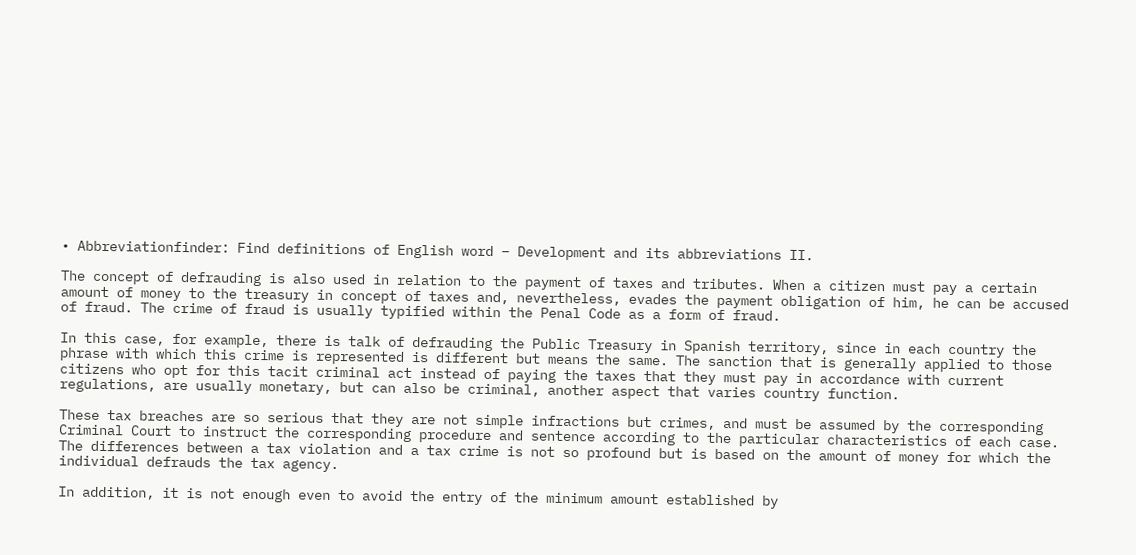• Abbreviationfinder: Find definitions of English word – Development and its abbreviations II.

The concept of defrauding is also used in relation to the payment of taxes and tributes. When a citizen must pay a certain amount of money to the treasury in concept of taxes and, nevertheless, evades the payment obligation of him, he can be accused of fraud. The crime of fraud is usually typified within the Penal Code as a form of fraud.

In this case, for example, there is talk of defrauding the Public Treasury in Spanish territory, since in each country the phrase with which this crime is represented is different but means the same. The sanction that is generally applied to those citizens who opt for this tacit criminal act instead of paying the taxes that they must pay in accordance with current regulations, are usually monetary, but can also be criminal, another aspect that varies country function.

These tax breaches are so serious that they are not simple infractions but crimes, and must be assumed by the corresponding Criminal Court to instruct the corresponding procedure and sentence according to the particular characteristics of each case. The differences between a tax violation and a tax crime is not so profound but is based on the amount of money for which the individual defrauds the tax agency.

In addition, it is not enough even to avoid the entry of the minimum amount established by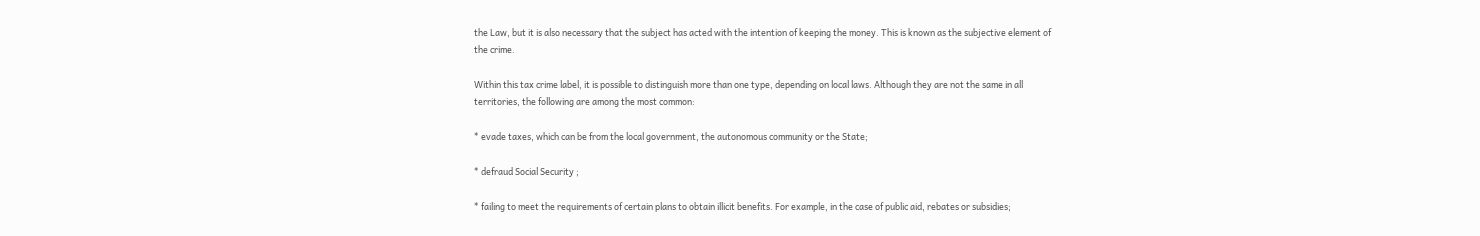the Law, but it is also necessary that the subject has acted with the intention of keeping the money. This is known as the subjective element of the crime.

Within this tax crime label, it is possible to distinguish more than one type, depending on local laws. Although they are not the same in all territories, the following are among the most common:

* evade taxes, which can be from the local government, the autonomous community or the State;

* defraud Social Security ;

* failing to meet the requirements of certain plans to obtain illicit benefits. For example, in the case of public aid, rebates or subsidies;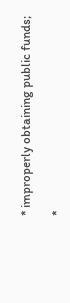* improperly obtaining public funds;

*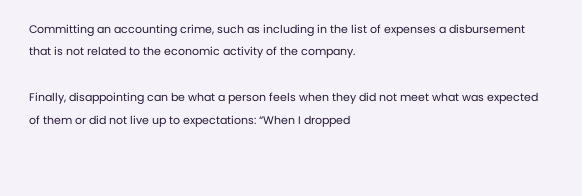Committing an accounting crime, such as including in the list of expenses a disbursement that is not related to the economic activity of the company.

Finally, disappointing can be what a person feels when they did not meet what was expected of them or did not live up to expectations: “When I dropped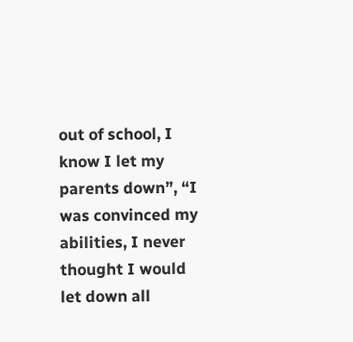out of school, I know I let my parents down”, “I was convinced my abilities, I never thought I would let down all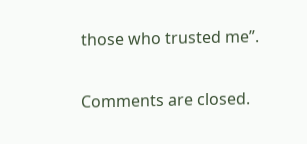those who trusted me”.


Comments are closed.